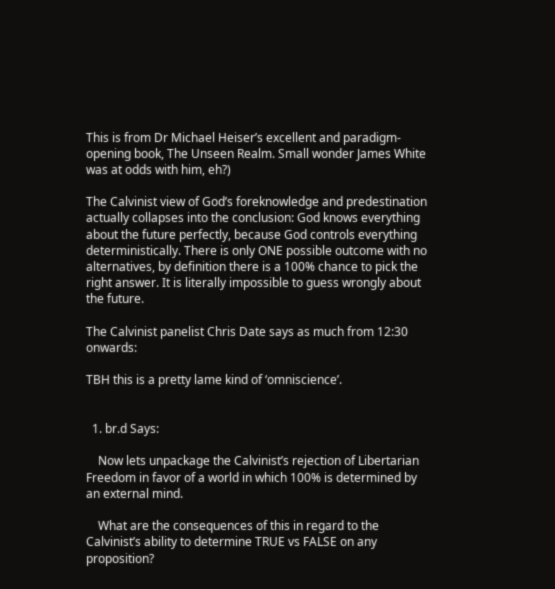This is from Dr Michael Heiser’s excellent and paradigm-opening book, The Unseen Realm. Small wonder James White was at odds with him, eh?)

The Calvinist view of God’s foreknowledge and predestination actually collapses into the conclusion: God knows everything about the future perfectly, because God controls everything deterministically. There is only ONE possible outcome with no alternatives, by definition there is a 100% chance to pick the right answer. It is literally impossible to guess wrongly about the future.

The Calvinist panelist Chris Date says as much from 12:30 onwards:

TBH this is a pretty lame kind of ‘omniscience’.


  1. br.d Says:

    Now lets unpackage the Calvinist’s rejection of Libertarian Freedom in favor of a world in which 100% is determined by an external mind.

    What are the consequences of this in regard to the Calvinist’s ability to determine TRUE vs FALSE on any proposition?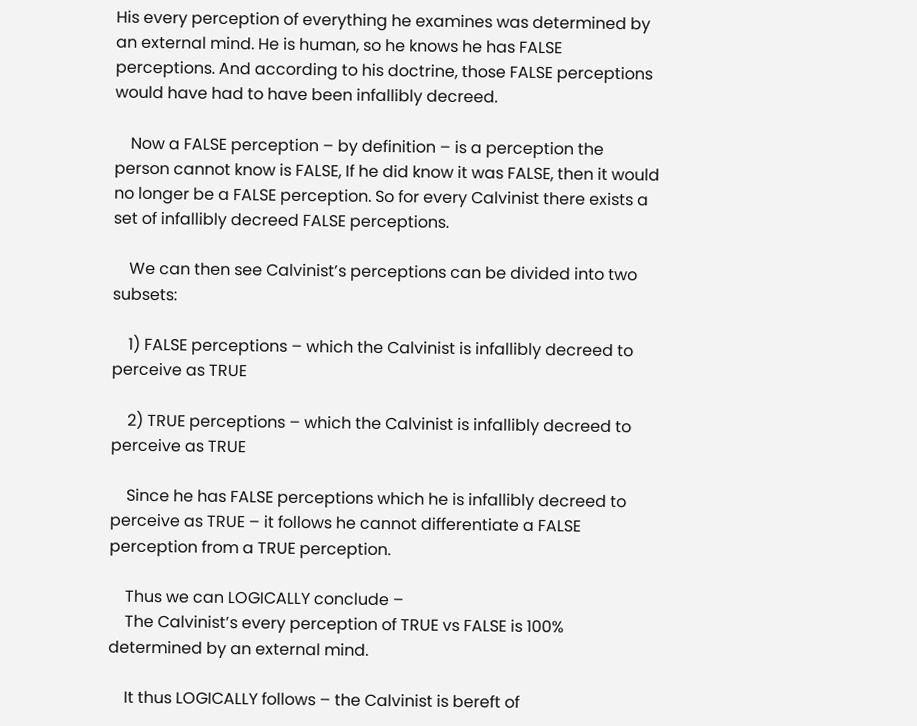His every perception of everything he examines was determined by an external mind. He is human, so he knows he has FALSE perceptions. And according to his doctrine, those FALSE perceptions would have had to have been infallibly decreed.

    Now a FALSE perception – by definition – is a perception the person cannot know is FALSE, If he did know it was FALSE, then it would no longer be a FALSE perception. So for every Calvinist there exists a set of infallibly decreed FALSE perceptions.

    We can then see Calvinist’s perceptions can be divided into two subsets:

    1) FALSE perceptions – which the Calvinist is infallibly decreed to perceive as TRUE

    2) TRUE perceptions – which the Calvinist is infallibly decreed to perceive as TRUE

    Since he has FALSE perceptions which he is infallibly decreed to perceive as TRUE – it follows he cannot differentiate a FALSE perception from a TRUE perception.

    Thus we can LOGICALLY conclude –
    The Calvinist’s every perception of TRUE vs FALSE is 100% determined by an external mind.

    It thus LOGICALLY follows – the Calvinist is bereft of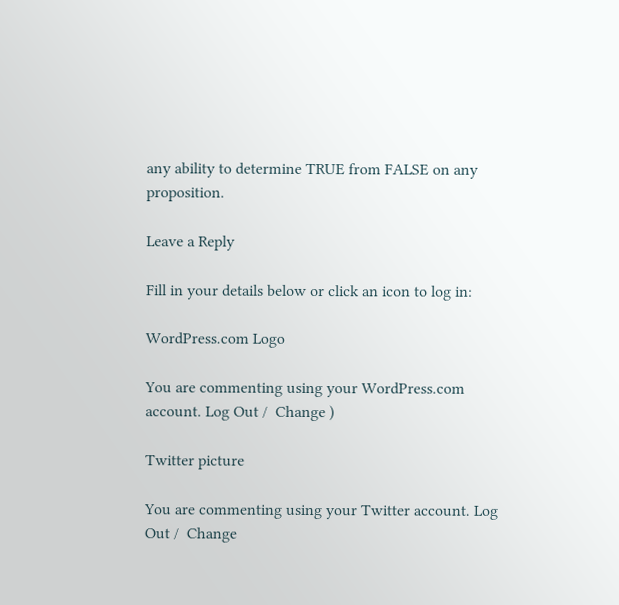any ability to determine TRUE from FALSE on any proposition.

Leave a Reply

Fill in your details below or click an icon to log in:

WordPress.com Logo

You are commenting using your WordPress.com account. Log Out /  Change )

Twitter picture

You are commenting using your Twitter account. Log Out /  Change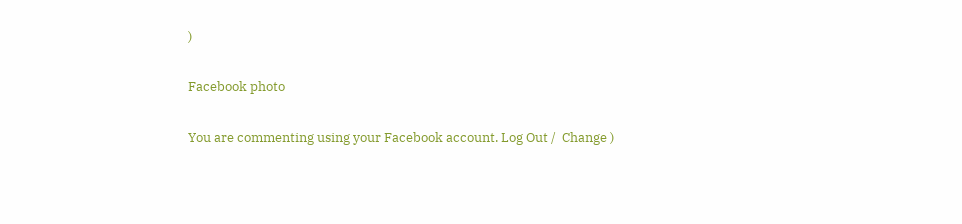)

Facebook photo

You are commenting using your Facebook account. Log Out /  Change )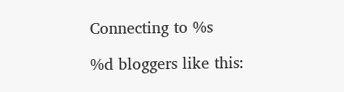Connecting to %s

%d bloggers like this: